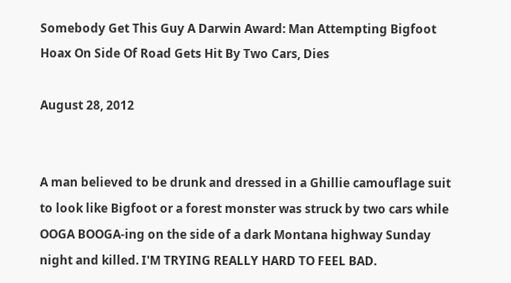Somebody Get This Guy A Darwin Award: Man Attempting Bigfoot Hoax On Side Of Road Gets Hit By Two Cars, Dies

August 28, 2012


A man believed to be drunk and dressed in a Ghillie camouflage suit to look like Bigfoot or a forest monster was struck by two cars while OOGA BOOGA-ing on the side of a dark Montana highway Sunday night and killed. I'M TRYING REALLY HARD TO FEEL BAD.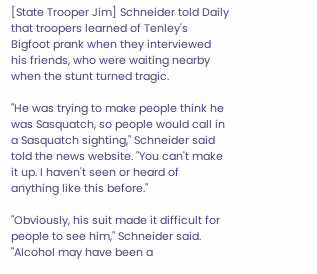[State Trooper Jim] Schneider told Daily that troopers learned of Tenley's Bigfoot prank when they interviewed his friends, who were waiting nearby when the stunt turned tragic.

"He was trying to make people think he was Sasquatch, so people would call in a Sasquatch sighting," Schneider said told the news website. "You can't make it up. I haven't seen or heard of anything like this before."

"Obviously, his suit made it difficult for people to see him," Schneider said. "Alcohol may have been a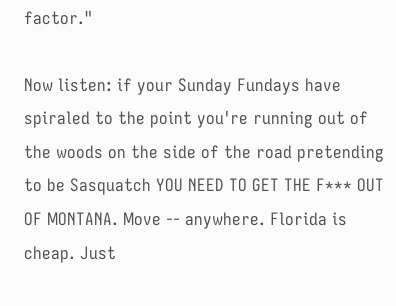factor."

Now listen: if your Sunday Fundays have spiraled to the point you're running out of the woods on the side of the road pretending to be Sasquatch YOU NEED TO GET THE F*** OUT OF MONTANA. Move -- anywhere. Florida is cheap. Just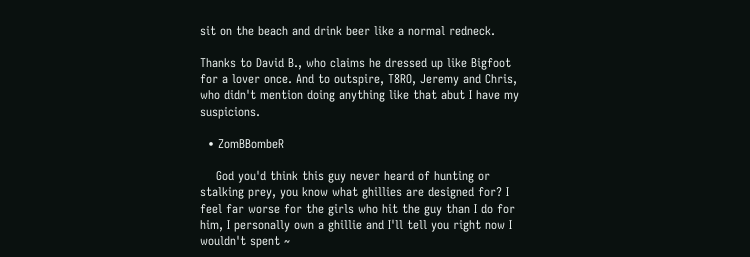sit on the beach and drink beer like a normal redneck.

Thanks to David B., who claims he dressed up like Bigfoot for a lover once. And to outspire, T8RO, Jeremy and Chris, who didn't mention doing anything like that abut I have my suspicions.

  • ZomBBombeR

    God you'd think this guy never heard of hunting or stalking prey, you know what ghillies are designed for? I feel far worse for the girls who hit the guy than I do for him, I personally own a ghillie and I'll tell you right now I wouldn't spent ~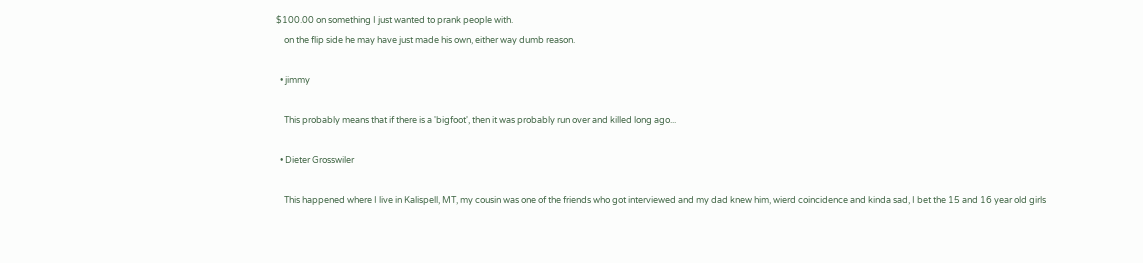$100.00 on something I just wanted to prank people with.
    on the flip side he may have just made his own, either way dumb reason.

  • jimmy

    This probably means that if there is a 'bigfoot', then it was probably run over and killed long ago...

  • Dieter Grosswiler

    This happened where I live in Kalispell, MT, my cousin was one of the friends who got interviewed and my dad knew him, wierd coincidence and kinda sad, I bet the 15 and 16 year old girls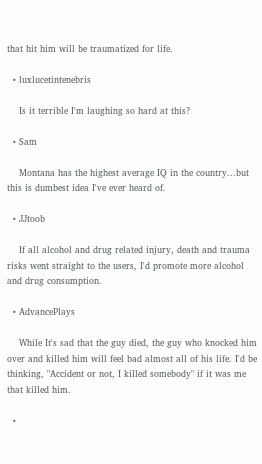that hit him will be traumatized for life.

  • luxlucetintenebris

    Is it terrible I'm laughing so hard at this?

  • Sam

    Montana has the highest average IQ in the country...but this is dumbest idea I've ever heard of.

  • JJtoob

    If all alcohol and drug related injury, death and trauma risks went straight to the users, I'd promote more alcohol and drug consumption.

  • AdvancePlays

    While It's sad that the guy died, the guy who knocked him over and killed him will feel bad almost all of his life. I'd be thinking, "Accident or not, I killed somebody" if it was me that killed him.

  •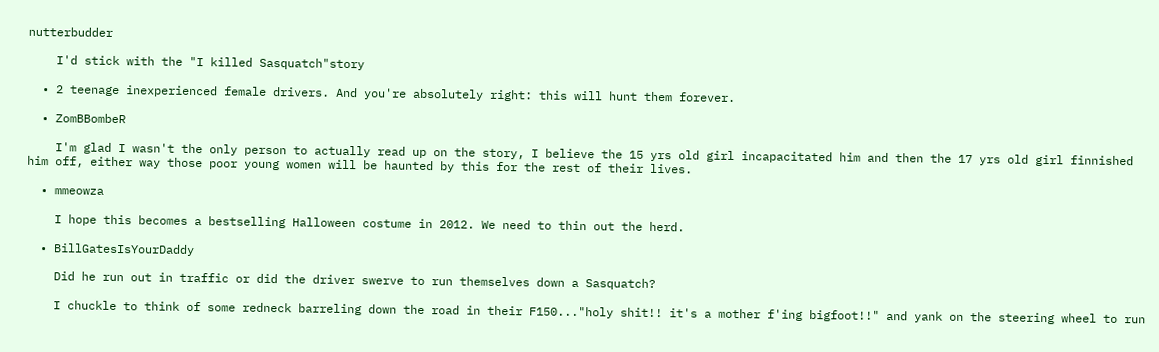nutterbudder

    I'd stick with the "I killed Sasquatch"story

  • 2 teenage inexperienced female drivers. And you're absolutely right: this will hunt them forever.

  • ZomBBombeR

    I'm glad I wasn't the only person to actually read up on the story, I believe the 15 yrs old girl incapacitated him and then the 17 yrs old girl finnished him off, either way those poor young women will be haunted by this for the rest of their lives.

  • mmeowza

    I hope this becomes a bestselling Halloween costume in 2012. We need to thin out the herd.

  • BillGatesIsYourDaddy

    Did he run out in traffic or did the driver swerve to run themselves down a Sasquatch?

    I chuckle to think of some redneck barreling down the road in their F150..."holy shit!! it's a mother f'ing bigfoot!!" and yank on the steering wheel to run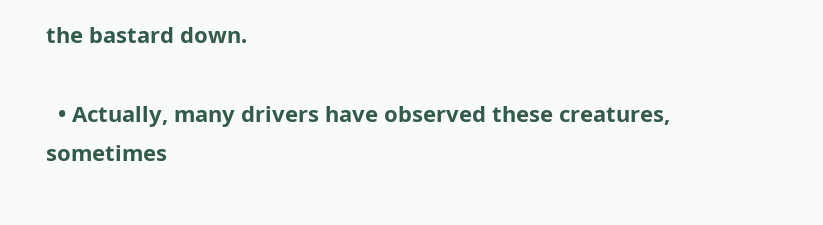the bastard down.

  • Actually, many drivers have observed these creatures, sometimes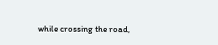while crossing the road,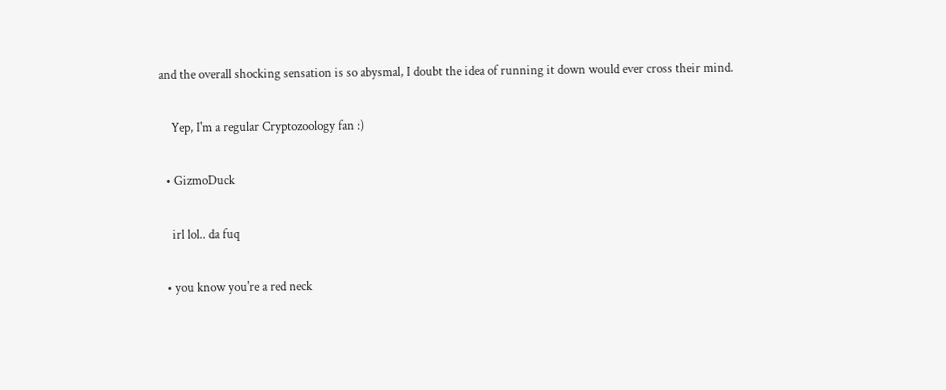and the overall shocking sensation is so abysmal, I doubt the idea of running it down would ever cross their mind.

    Yep, I'm a regular Cryptozoology fan :)

  • GizmoDuck

    irl lol.. da fuq

  • you know you're a red neck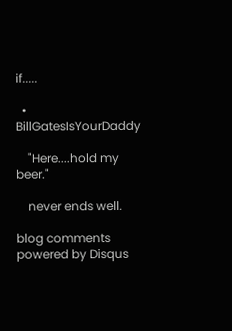if.....

  • BillGatesIsYourDaddy

    "Here....hold my beer."

    never ends well.

blog comments powered by Disqus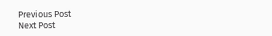Previous Post
Next Post